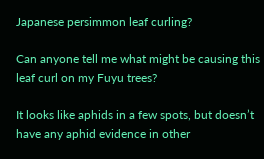Japanese persimmon leaf curling?

Can anyone tell me what might be causing this leaf curl on my Fuyu trees?

It looks like aphids in a few spots, but doesn’t have any aphid evidence in other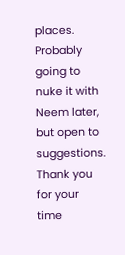places. Probably going to nuke it with Neem later, but open to suggestions. Thank you for your time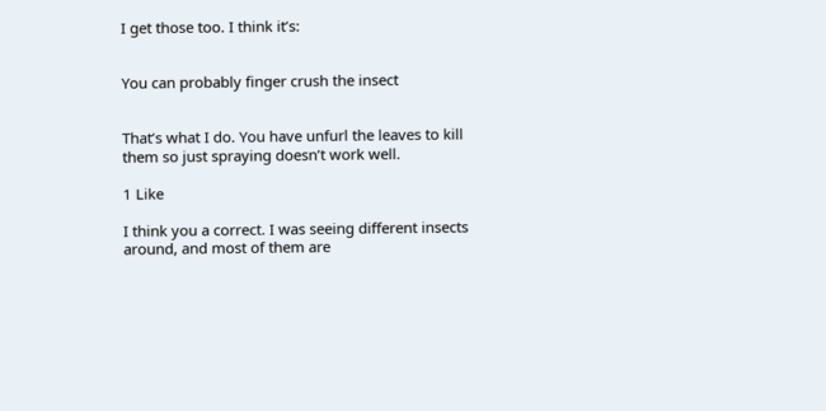I get those too. I think it’s:


You can probably finger crush the insect


That’s what I do. You have unfurl the leaves to kill them so just spraying doesn’t work well.

1 Like

I think you a correct. I was seeing different insects around, and most of them are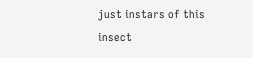just instars of this insect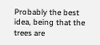Probably the best idea, being that the trees are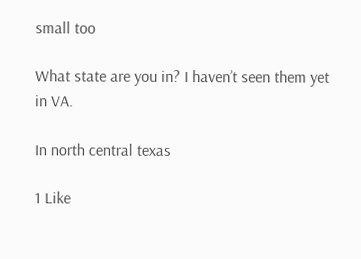small too

What state are you in? I haven’t seen them yet in VA.

In north central texas

1 Like